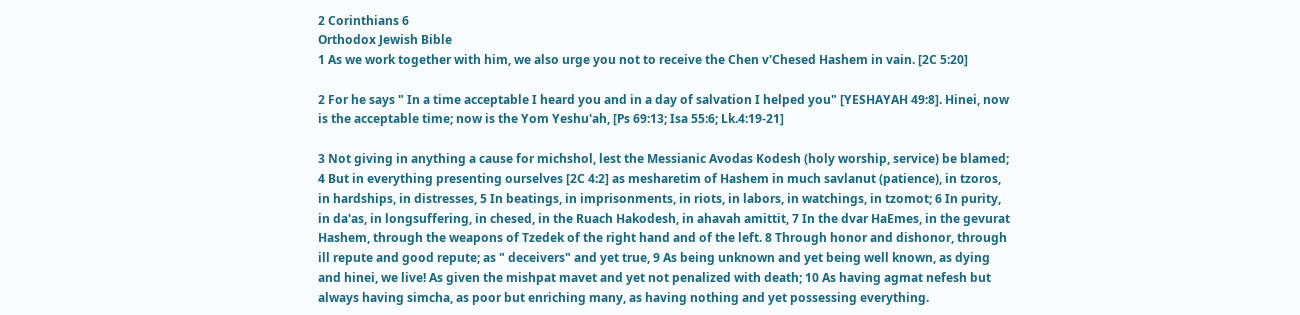2 Corinthians 6
Orthodox Jewish Bible
1 As we work together with him, we also urge you not to receive the Chen v'Chesed Hashem in vain. [2C 5:20]

2 For he says " In a time acceptable I heard you and in a day of salvation I helped you" [YESHAYAH 49:8]. Hinei, now is the acceptable time; now is the Yom Yeshu'ah, [Ps 69:13; Isa 55:6; Lk.4:19-21]

3 Not giving in anything a cause for michshol, lest the Messianic Avodas Kodesh (holy worship, service) be blamed; 4 But in everything presenting ourselves [2C 4:2] as mesharetim of Hashem in much savlanut (patience), in tzoros, in hardships, in distresses, 5 In beatings, in imprisonments, in riots, in labors, in watchings, in tzomot; 6 In purity, in da'as, in longsuffering, in chesed, in the Ruach Hakodesh, in ahavah amittit, 7 In the dvar HaEmes, in the gevurat Hashem, through the weapons of Tzedek of the right hand and of the left. 8 Through honor and dishonor, through ill repute and good repute; as " deceivers" and yet true, 9 As being unknown and yet being well known, as dying and hinei, we live! As given the mishpat mavet and yet not penalized with death; 10 As having agmat nefesh but always having simcha, as poor but enriching many, as having nothing and yet possessing everything.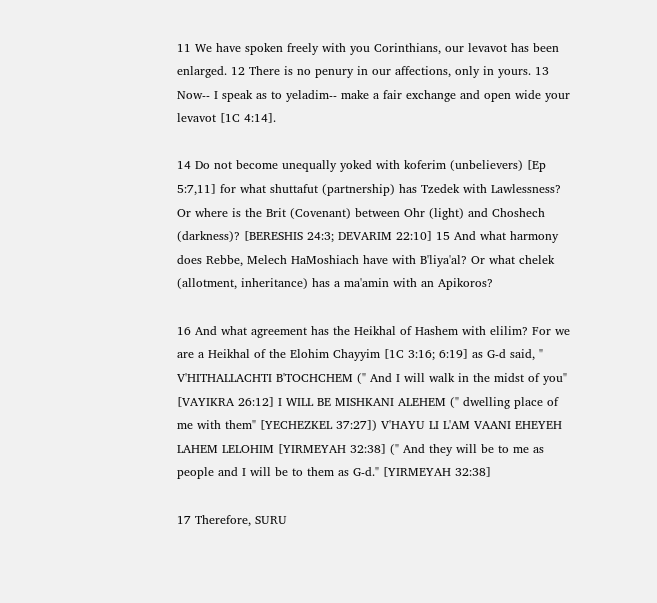11 We have spoken freely with you Corinthians, our levavot has been enlarged. 12 There is no penury in our affections, only in yours. 13 Now-- I speak as to yeladim-- make a fair exchange and open wide your levavot [1C 4:14].

14 Do not become unequally yoked with koferim (unbelievers) [Ep 5:7,11] for what shuttafut (partnership) has Tzedek with Lawlessness? Or where is the Brit (Covenant) between Ohr (light) and Choshech (darkness)? [BERESHIS 24:3; DEVARIM 22:10] 15 And what harmony does Rebbe, Melech HaMoshiach have with B'liya'al? Or what chelek (allotment, inheritance) has a ma'amin with an Apikoros?

16 And what agreement has the Heikhal of Hashem with elilim? For we are a Heikhal of the Elohim Chayyim [1C 3:16; 6:19] as G-d said, " V'HITHALLACHTI B'TOCHCHEM (" And I will walk in the midst of you" [VAYIKRA 26:12] I WILL BE MISHKANI ALEHEM (" dwelling place of me with them" [YECHEZKEL 37:27]) V'HAYU LI L'AM VAANI EHEYEH LAHEM LELOHIM [YIRMEYAH 32:38] (" And they will be to me as people and I will be to them as G-d." [YIRMEYAH 32:38]

17 Therefore, SURU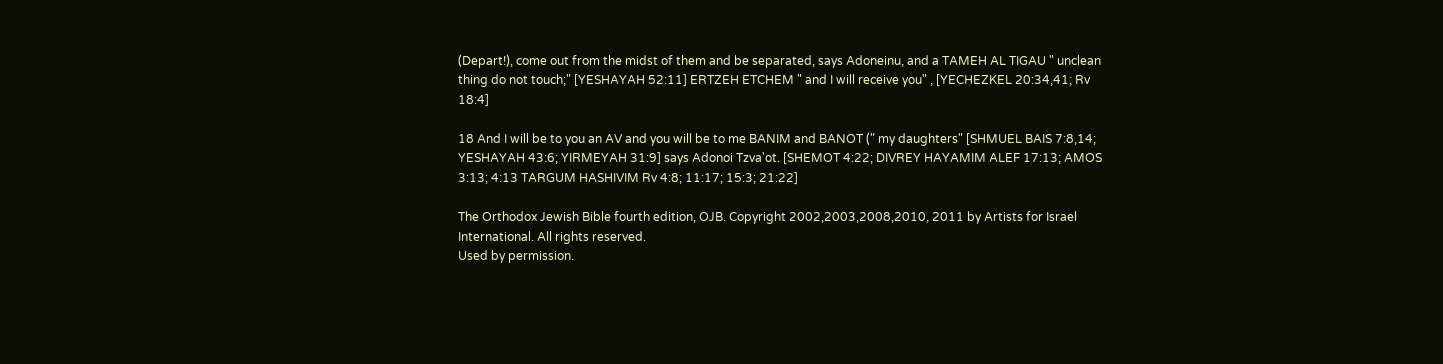(Depart!), come out from the midst of them and be separated, says Adoneinu, and a TAMEH AL TIGAU " unclean thing do not touch;" [YESHAYAH 52:11] ERTZEH ETCHEM " and I will receive you" , [YECHEZKEL 20:34,41; Rv 18:4]

18 And I will be to you an AV and you will be to me BANIM and BANOT (" my daughters" [SHMUEL BAIS 7:8,14; YESHAYAH 43:6; YIRMEYAH 31:9] says Adonoi Tzva'ot. [SHEMOT 4:22; DIVREY HAYAMIM ALEF 17:13; AMOS 3:13; 4:13 TARGUM HASHIVIM Rv 4:8; 11:17; 15:3; 21:22]

The Orthodox Jewish Bible fourth edition, OJB. Copyright 2002,2003,2008,2010, 2011 by Artists for Israel International. All rights reserved.
Used by permission.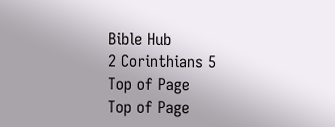Bible Hub
2 Corinthians 5
Top of Page
Top of Page